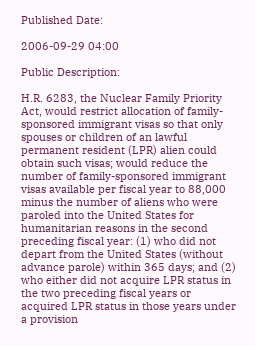Published Date:

2006-09-29 04:00

Public Description:

H.R. 6283, the Nuclear Family Priority Act, would restrict allocation of family-sponsored immigrant visas so that only spouses or children of an lawful permanent resident (LPR) alien could obtain such visas; would reduce the number of family-sponsored immigrant visas available per fiscal year to 88,000 minus the number of aliens who were paroled into the United States for humanitarian reasons in the second preceding fiscal year: (1) who did not depart from the United States (without advance parole) within 365 days; and (2) who either did not acquire LPR status in the two preceding fiscal years or acquired LPR status in those years under a provision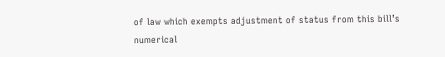of law which exempts adjustment of status from this bill’s numerical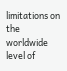limitations on the worldwide level of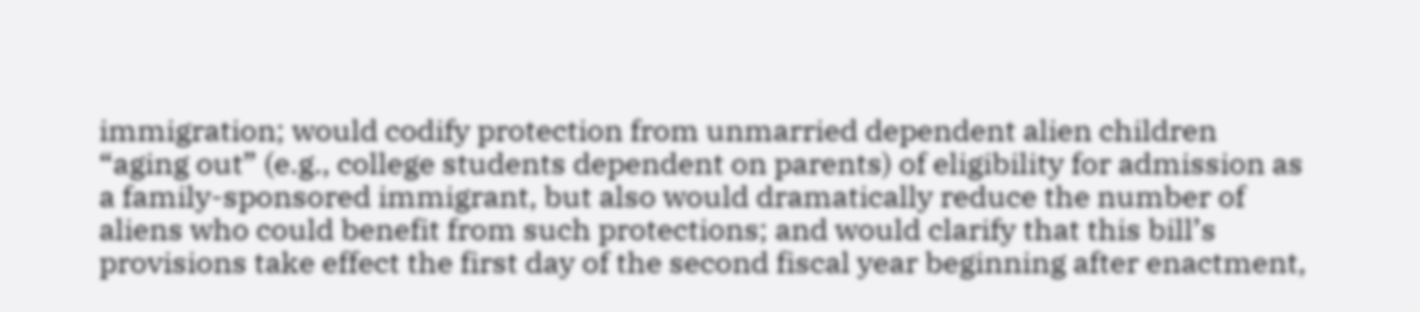immigration; would codify protection from unmarried dependent alien children “aging out” (e.g., college students dependent on parents) of eligibility for admission as a family-sponsored immigrant, but also would dramatically reduce the number of aliens who could benefit from such protections; and would clarify that this bill’s provisions take effect the first day of the second fiscal year beginning after enactment,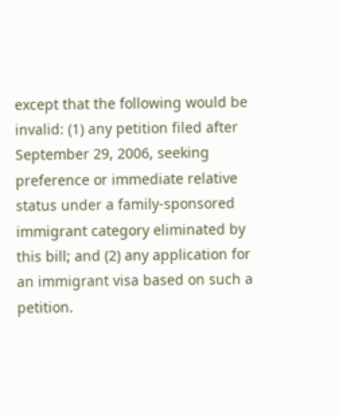except that the following would be invalid: (1) any petition filed after September 29, 2006, seeking preference or immediate relative status under a family-sponsored immigrant category eliminated by this bill; and (2) any application for an immigrant visa based on such a petition.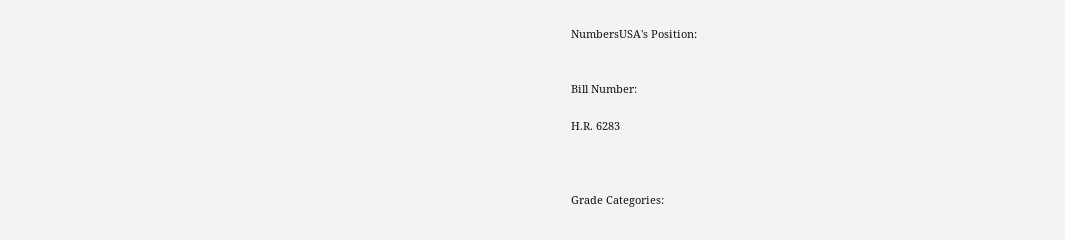NumbersUSA's Position:


Bill Number:

H.R. 6283



Grade Categories: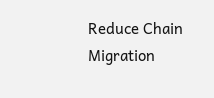Reduce Chain Migration